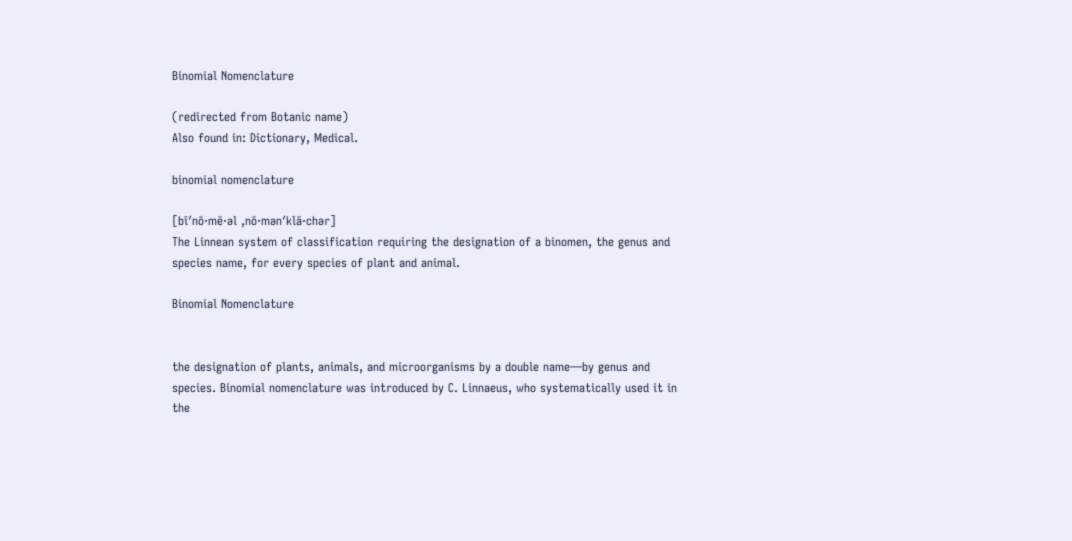Binomial Nomenclature

(redirected from Botanic name)
Also found in: Dictionary, Medical.

binomial nomenclature

[bī′nō·mē·əl ‚nō·mən′klā·chər]
The Linnean system of classification requiring the designation of a binomen, the genus and species name, for every species of plant and animal.

Binomial Nomenclature


the designation of plants, animals, and microorganisms by a double name—by genus and species. Binomial nomenclature was introduced by C. Linnaeus, who systematically used it in the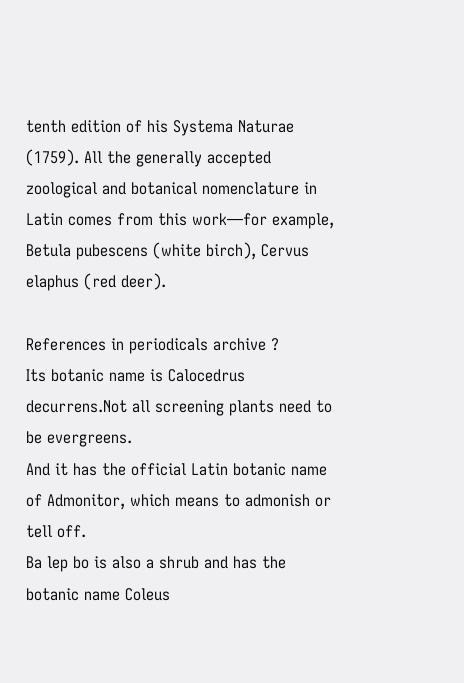tenth edition of his Systema Naturae (1759). All the generally accepted zoological and botanical nomenclature in Latin comes from this work—for example, Betula pubescens (white birch), Cervus elaphus (red deer).

References in periodicals archive ?
Its botanic name is Calocedrus decurrens.Not all screening plants need to be evergreens.
And it has the official Latin botanic name of Admonitor, which means to admonish or tell off.
Ba lep bo is also a shrub and has the botanic name Coleus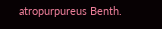atropurpureus Benth.